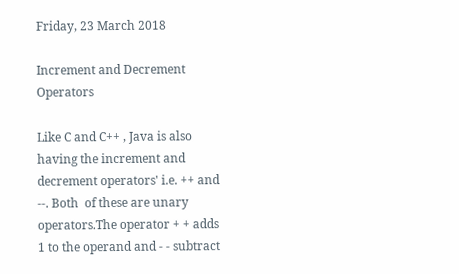Friday, 23 March 2018

Increment and Decrement Operators

Like C and C++ , Java is also having the increment and decrement operators' i.e. ++ and --. Both  of these are unary operators.The operator + + adds 1 to the operand and - - subtract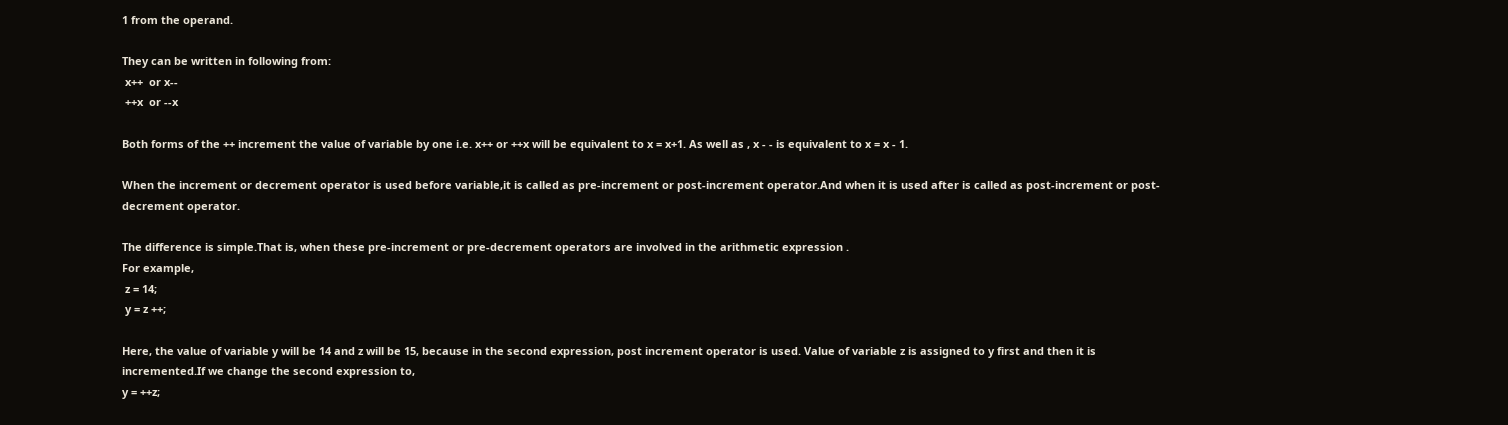1 from the operand.

They can be written in following from:
 x++  or x--
 ++x  or --x

Both forms of the ++ increment the value of variable by one i.e. x++ or ++x will be equivalent to x = x+1. As well as , x - - is equivalent to x = x - 1.

When the increment or decrement operator is used before variable,it is called as pre-increment or post-increment operator.And when it is used after is called as post-increment or post-decrement operator.

The difference is simple.That is, when these pre-increment or pre-decrement operators are involved in the arithmetic expression .
For example,
 z = 14;
 y = z ++;

Here, the value of variable y will be 14 and z will be 15, because in the second expression, post increment operator is used. Value of variable z is assigned to y first and then it is incremented.If we change the second expression to,
y = ++z;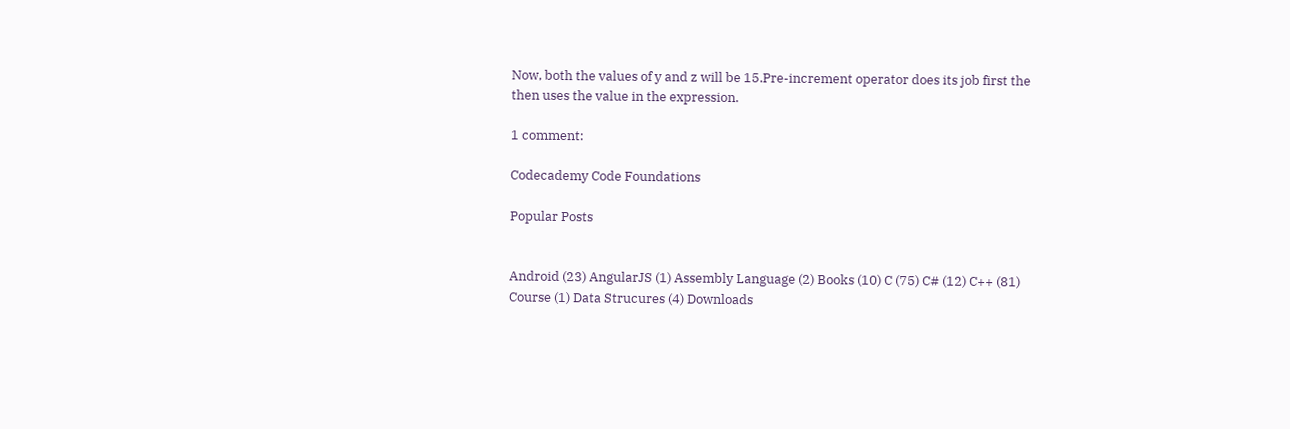Now, both the values of y and z will be 15.Pre-increment operator does its job first the then uses the value in the expression.

1 comment:

Codecademy Code Foundations

Popular Posts


Android (23) AngularJS (1) Assembly Language (2) Books (10) C (75) C# (12) C++ (81) Course (1) Data Strucures (4) Downloads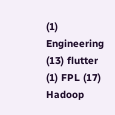(1) Engineering (13) flutter (1) FPL (17) Hadoop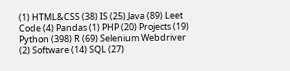(1) HTML&CSS (38) IS (25) Java (89) Leet Code (4) Pandas (1) PHP (20) Projects (19) Python (398) R (69) Selenium Webdriver (2) Software (14) SQL (27)